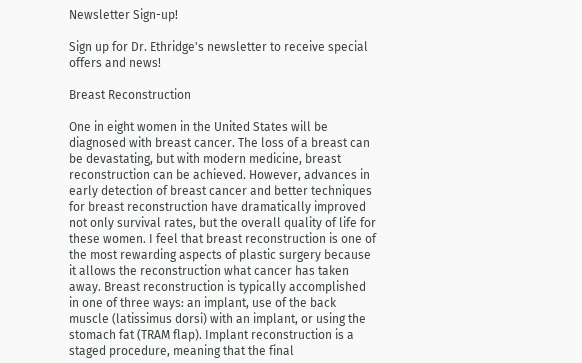Newsletter Sign-up!

Sign up for Dr. Ethridge's newsletter to receive special offers and news!

Breast Reconstruction

One in eight women in the United States will be diagnosed with breast cancer. The loss of a breast can be devastating, but with modern medicine, breast reconstruction can be achieved. However, advances in early detection of breast cancer and better techniques for breast reconstruction have dramatically improved not only survival rates, but the overall quality of life for these women. I feel that breast reconstruction is one of the most rewarding aspects of plastic surgery because it allows the reconstruction what cancer has taken away. Breast reconstruction is typically accomplished in one of three ways: an implant, use of the back muscle (latissimus dorsi) with an implant, or using the stomach fat (TRAM flap). Implant reconstruction is a staged procedure, meaning that the final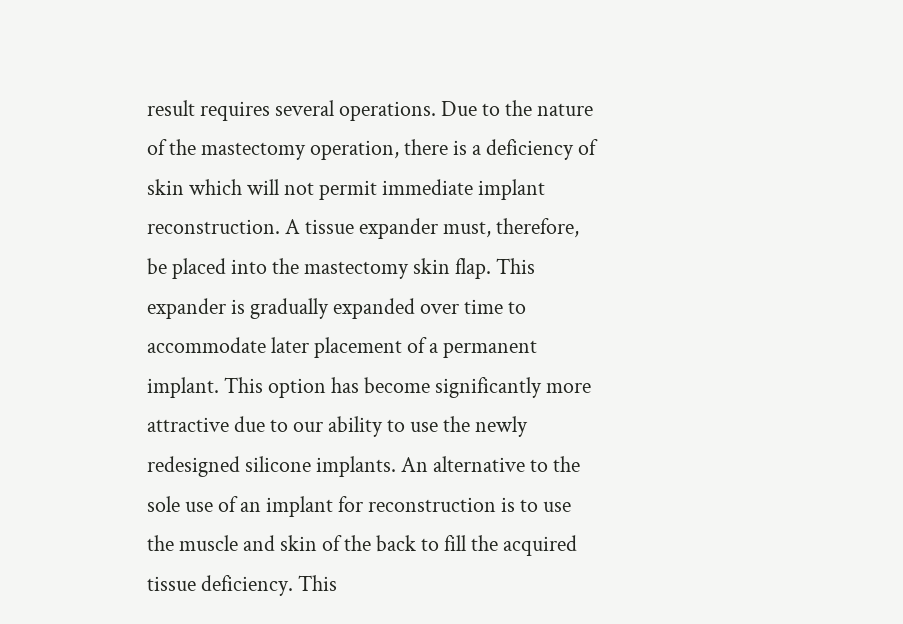result requires several operations. Due to the nature of the mastectomy operation, there is a deficiency of skin which will not permit immediate implant reconstruction. A tissue expander must, therefore, be placed into the mastectomy skin flap. This expander is gradually expanded over time to accommodate later placement of a permanent implant. This option has become significantly more attractive due to our ability to use the newly redesigned silicone implants. An alternative to the sole use of an implant for reconstruction is to use the muscle and skin of the back to fill the acquired tissue deficiency. This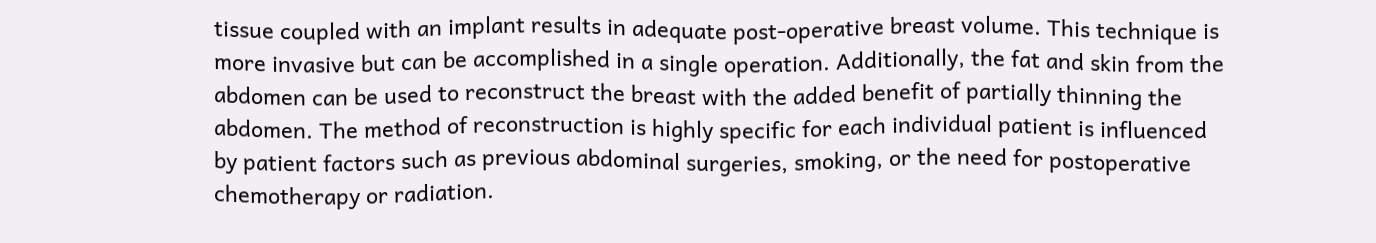tissue coupled with an implant results in adequate post-operative breast volume. This technique is more invasive but can be accomplished in a single operation. Additionally, the fat and skin from the abdomen can be used to reconstruct the breast with the added benefit of partially thinning the abdomen. The method of reconstruction is highly specific for each individual patient is influenced by patient factors such as previous abdominal surgeries, smoking, or the need for postoperative chemotherapy or radiation.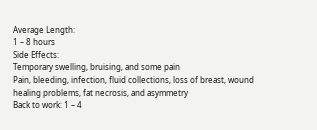Average Length:
1 – 8 hours
Side Effects:
Temporary swelling, bruising, and some pain
Pain, bleeding, infection, fluid collections, loss of breast, wound healing problems, fat necrosis, and asymmetry
Back to work: 1 – 4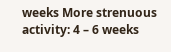weeks More strenuous activity: 4 – 6 weeks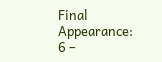Final Appearance:
6 –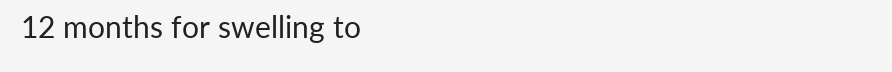12 months for swelling to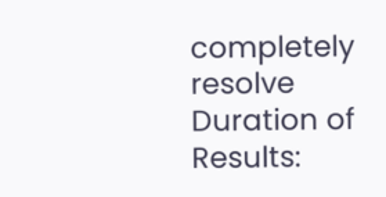completely resolve
Duration of Results: